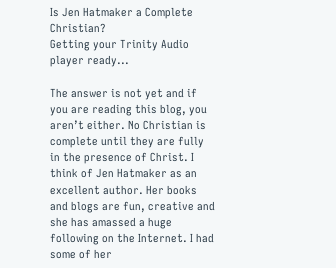Is Jen Hatmaker a Complete Christian?
Getting your Trinity Audio player ready...

The answer is not yet and if you are reading this blog, you aren’t either. No Christian is complete until they are fully in the presence of Christ. I think of Jen Hatmaker as an excellent author. Her books and blogs are fun, creative and she has amassed a huge following on the Internet. I had some of her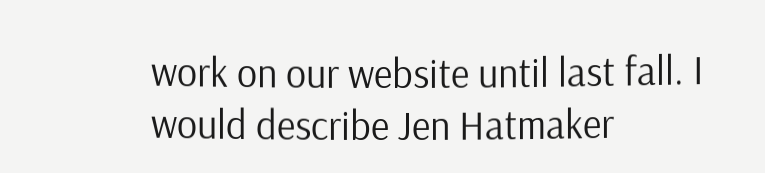work on our website until last fall. I would describe Jen Hatmaker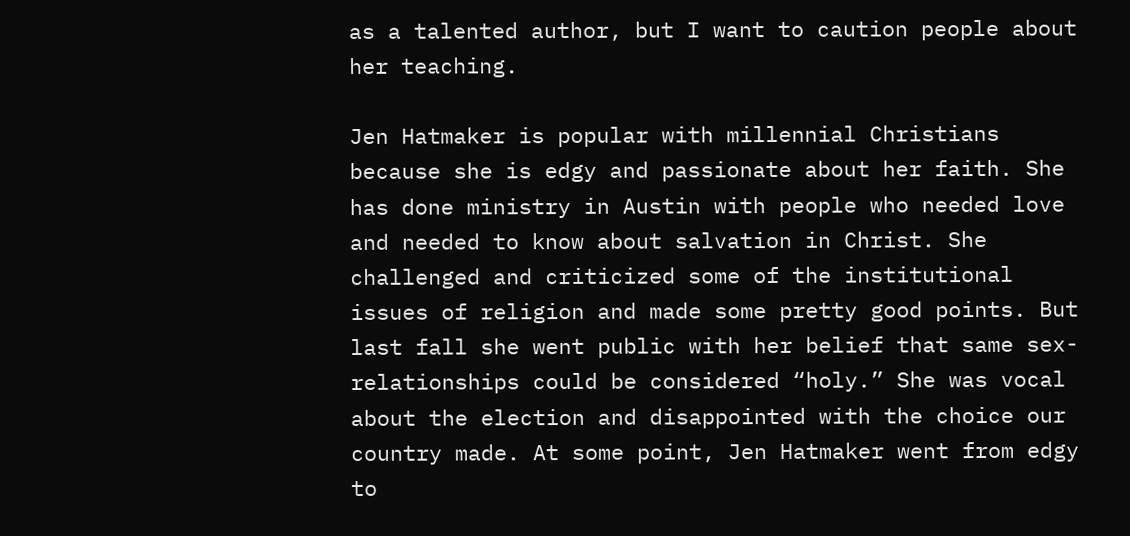as a talented author, but I want to caution people about her teaching.

Jen Hatmaker is popular with millennial Christians because she is edgy and passionate about her faith. She has done ministry in Austin with people who needed love and needed to know about salvation in Christ. She challenged and criticized some of the institutional issues of religion and made some pretty good points. But last fall she went public with her belief that same sex-relationships could be considered “holy.” She was vocal about the election and disappointed with the choice our country made. At some point, Jen Hatmaker went from edgy to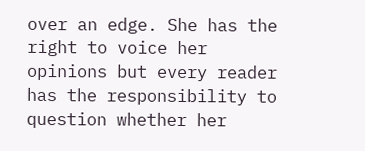over an edge. She has the right to voice her opinions but every reader has the responsibility to question whether her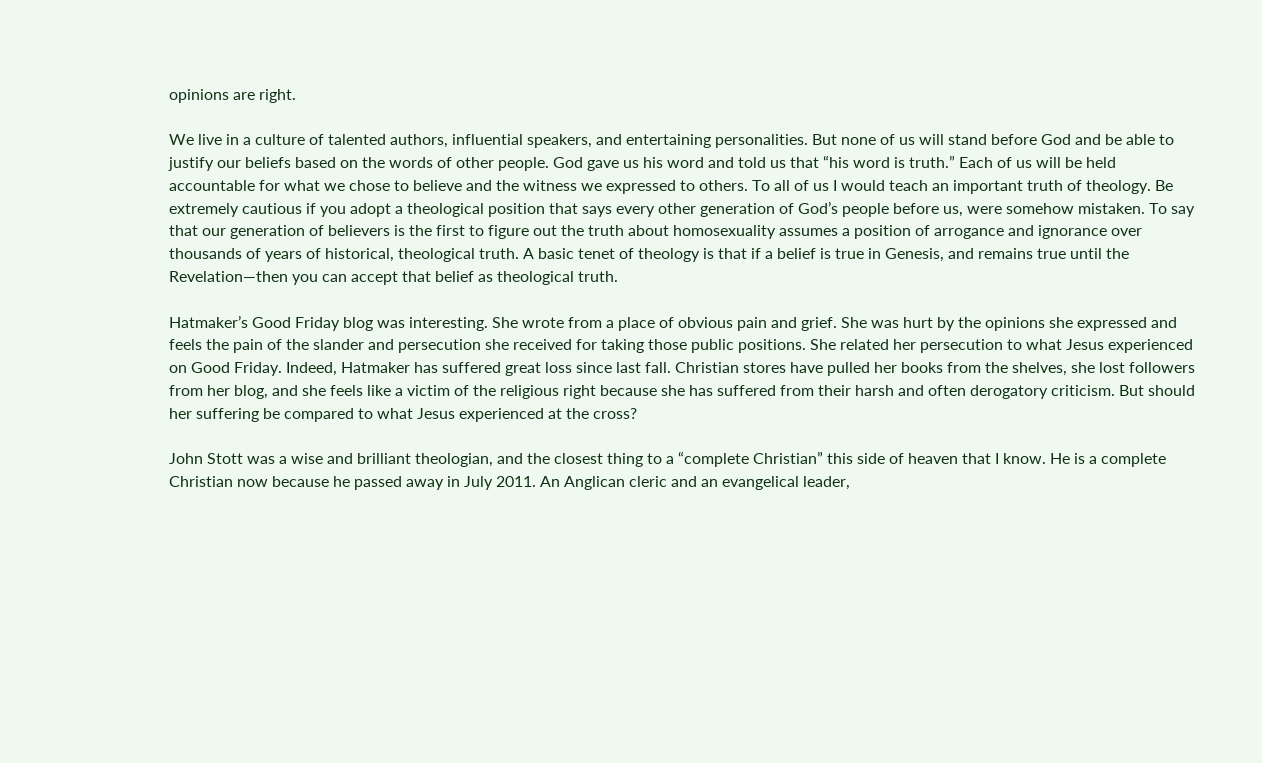opinions are right.

We live in a culture of talented authors, influential speakers, and entertaining personalities. But none of us will stand before God and be able to justify our beliefs based on the words of other people. God gave us his word and told us that “his word is truth.” Each of us will be held accountable for what we chose to believe and the witness we expressed to others. To all of us I would teach an important truth of theology. Be extremely cautious if you adopt a theological position that says every other generation of God’s people before us, were somehow mistaken. To say that our generation of believers is the first to figure out the truth about homosexuality assumes a position of arrogance and ignorance over thousands of years of historical, theological truth. A basic tenet of theology is that if a belief is true in Genesis, and remains true until the Revelation—then you can accept that belief as theological truth.

Hatmaker’s Good Friday blog was interesting. She wrote from a place of obvious pain and grief. She was hurt by the opinions she expressed and feels the pain of the slander and persecution she received for taking those public positions. She related her persecution to what Jesus experienced on Good Friday. Indeed, Hatmaker has suffered great loss since last fall. Christian stores have pulled her books from the shelves, she lost followers from her blog, and she feels like a victim of the religious right because she has suffered from their harsh and often derogatory criticism. But should her suffering be compared to what Jesus experienced at the cross?

John Stott was a wise and brilliant theologian, and the closest thing to a “complete Christian” this side of heaven that I know. He is a complete Christian now because he passed away in July 2011. An Anglican cleric and an evangelical leader,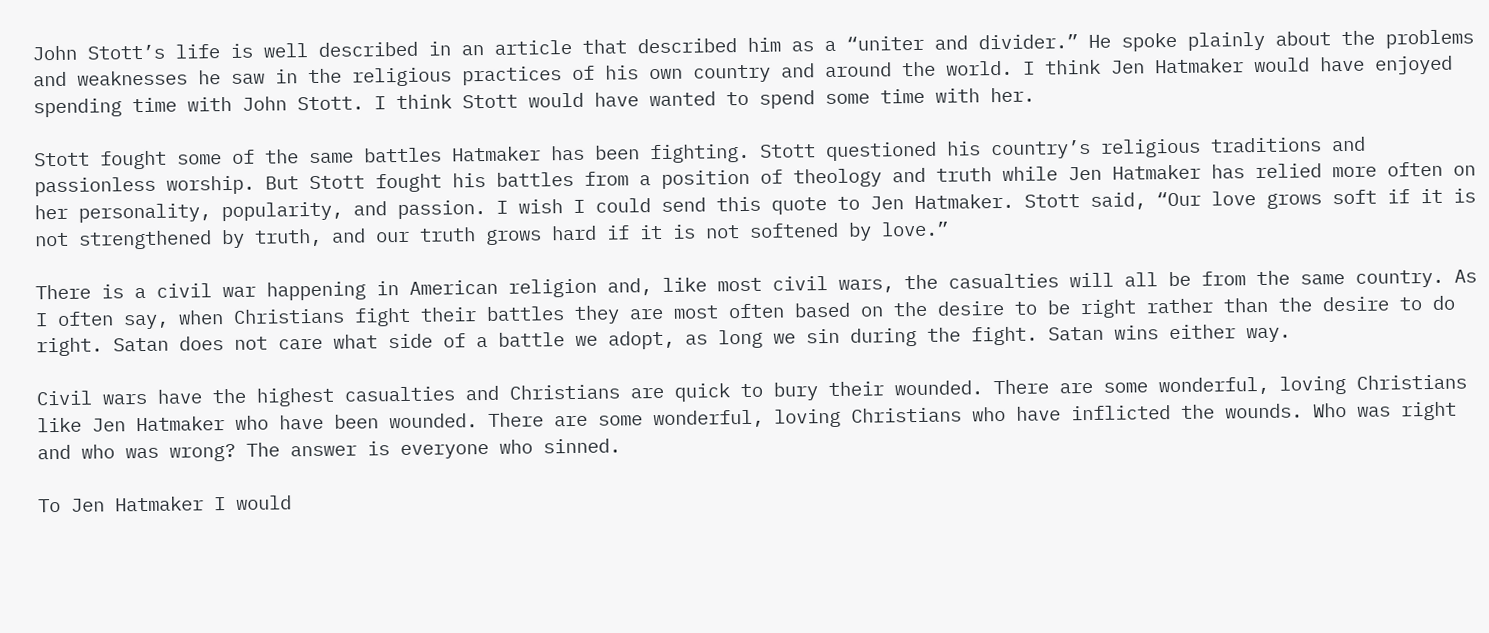John Stott’s life is well described in an article that described him as a “uniter and divider.” He spoke plainly about the problems and weaknesses he saw in the religious practices of his own country and around the world. I think Jen Hatmaker would have enjoyed spending time with John Stott. I think Stott would have wanted to spend some time with her.

Stott fought some of the same battles Hatmaker has been fighting. Stott questioned his country’s religious traditions and passionless worship. But Stott fought his battles from a position of theology and truth while Jen Hatmaker has relied more often on her personality, popularity, and passion. I wish I could send this quote to Jen Hatmaker. Stott said, “Our love grows soft if it is not strengthened by truth, and our truth grows hard if it is not softened by love.”

There is a civil war happening in American religion and, like most civil wars, the casualties will all be from the same country. As I often say, when Christians fight their battles they are most often based on the desire to be right rather than the desire to do right. Satan does not care what side of a battle we adopt, as long we sin during the fight. Satan wins either way.

Civil wars have the highest casualties and Christians are quick to bury their wounded. There are some wonderful, loving Christians like Jen Hatmaker who have been wounded. There are some wonderful, loving Christians who have inflicted the wounds. Who was right and who was wrong? The answer is everyone who sinned.

To Jen Hatmaker I would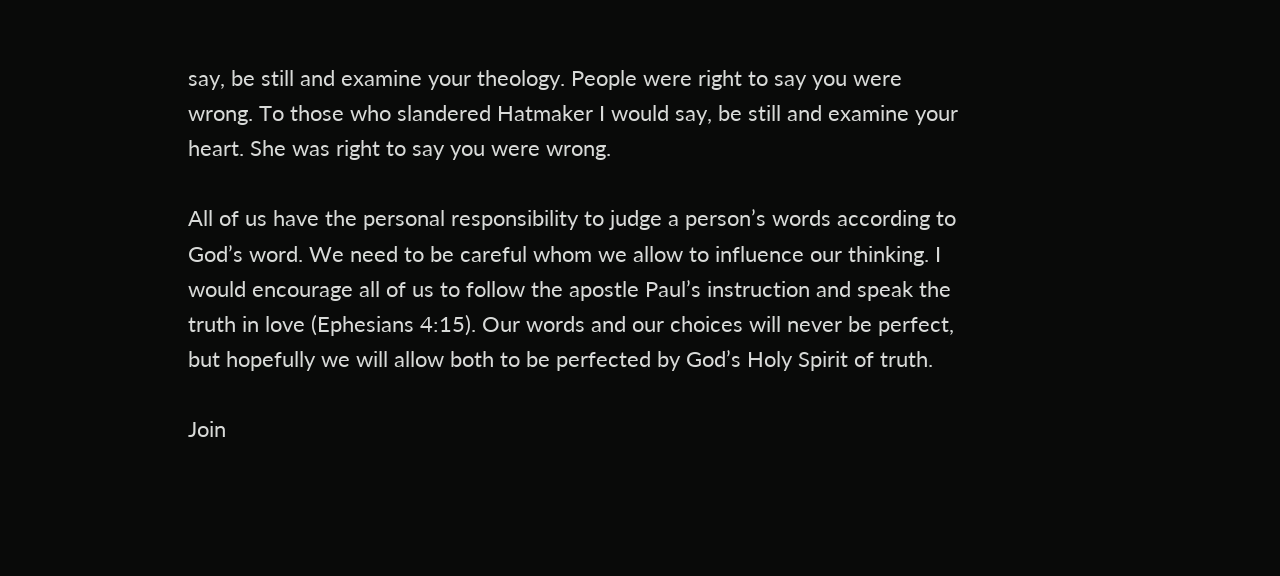say, be still and examine your theology. People were right to say you were wrong. To those who slandered Hatmaker I would say, be still and examine your heart. She was right to say you were wrong.

All of us have the personal responsibility to judge a person’s words according to God’s word. We need to be careful whom we allow to influence our thinking. I would encourage all of us to follow the apostle Paul’s instruction and speak the truth in love (Ephesians 4:15). Our words and our choices will never be perfect, but hopefully we will allow both to be perfected by God’s Holy Spirit of truth.

Join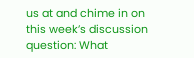us at and chime in on this week’s discussion question: What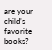are your child’s favorite books?